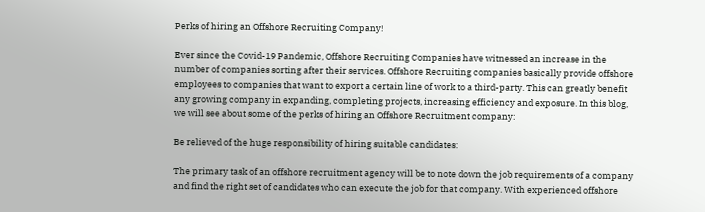Perks of hiring an Offshore Recruiting Company!

Ever since the Covid-19 Pandemic, Offshore Recruiting Companies have witnessed an increase in the number of companies sorting after their services. Offshore Recruiting companies basically provide offshore employees to companies that want to export a certain line of work to a third-party. This can greatly benefit any growing company in expanding, completing projects, increasing efficiency and exposure. In this blog, we will see about some of the perks of hiring an Offshore Recruitment company:

Be relieved of the huge responsibility of hiring suitable candidates:

The primary task of an offshore recruitment agency will be to note down the job requirements of a company and find the right set of candidates who can execute the job for that company. With experienced offshore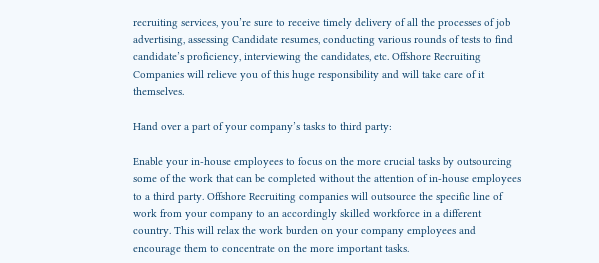recruiting services, you’re sure to receive timely delivery of all the processes of job advertising, assessing Candidate resumes, conducting various rounds of tests to find candidate’s proficiency, interviewing the candidates, etc. Offshore Recruiting Companies will relieve you of this huge responsibility and will take care of it themselves.

Hand over a part of your company’s tasks to third party:

Enable your in-house employees to focus on the more crucial tasks by outsourcing some of the work that can be completed without the attention of in-house employees to a third party. Offshore Recruiting companies will outsource the specific line of work from your company to an accordingly skilled workforce in a different country. This will relax the work burden on your company employees and encourage them to concentrate on the more important tasks.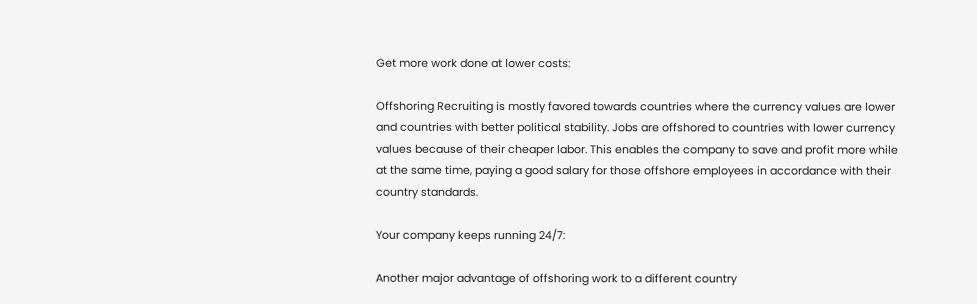Get more work done at lower costs:

Offshoring Recruiting is mostly favored towards countries where the currency values are lower and countries with better political stability. Jobs are offshored to countries with lower currency values because of their cheaper labor. This enables the company to save and profit more while at the same time, paying a good salary for those offshore employees in accordance with their country standards.

Your company keeps running 24/7:

Another major advantage of offshoring work to a different country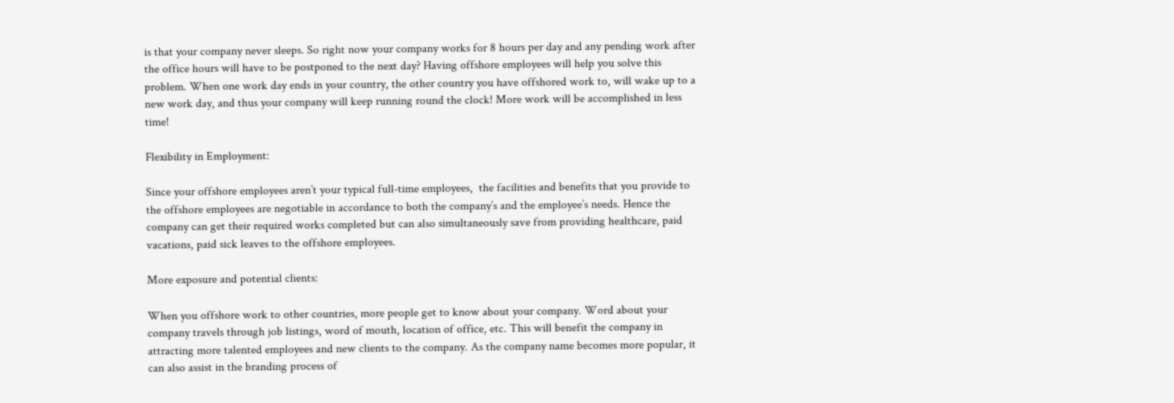is that your company never sleeps. So right now your company works for 8 hours per day and any pending work after the office hours will have to be postponed to the next day? Having offshore employees will help you solve this problem. When one work day ends in your country, the other country you have offshored work to, will wake up to a new work day, and thus your company will keep running round the clock! More work will be accomplished in less time!

Flexibility in Employment:

Since your offshore employees aren’t your typical full-time employees,  the facilities and benefits that you provide to the offshore employees are negotiable in accordance to both the company’s and the employee’s needs. Hence the company can get their required works completed but can also simultaneously save from providing healthcare, paid vacations, paid sick leaves to the offshore employees.

More exposure and potential clients:

When you offshore work to other countries, more people get to know about your company. Word about your company travels through job listings, word of mouth, location of office, etc. This will benefit the company in attracting more talented employees and new clients to the company. As the company name becomes more popular, it can also assist in the branding process of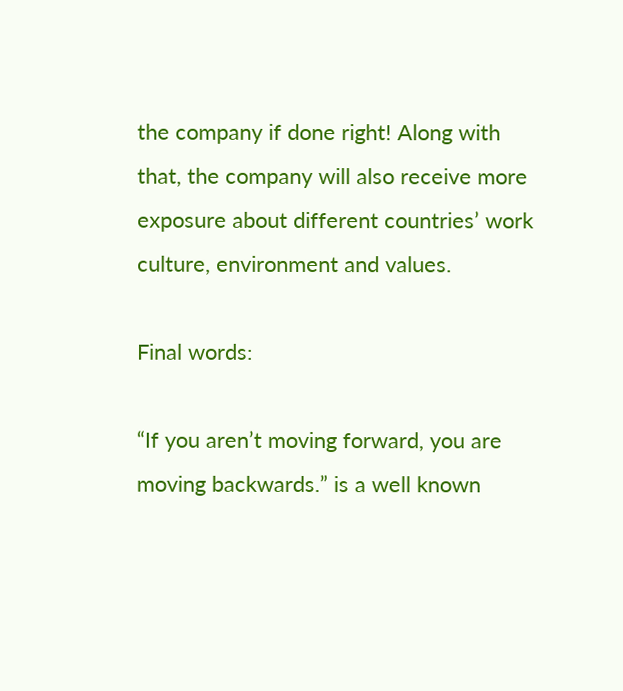the company if done right! Along with that, the company will also receive more exposure about different countries’ work culture, environment and values.

Final words:

“If you aren’t moving forward, you are moving backwards.” is a well known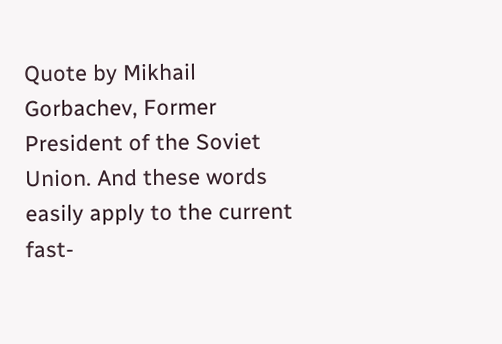Quote by Mikhail Gorbachev, Former President of the Soviet Union. And these words easily apply to the current fast-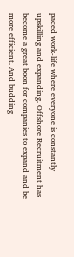paced work-life where everyone is constantly upskilling and expanding. Offshore Recruitment has become a great boon for companies to expand and be more efficient. And budding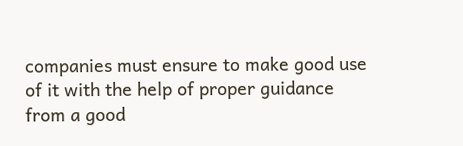companies must ensure to make good use of it with the help of proper guidance  from a good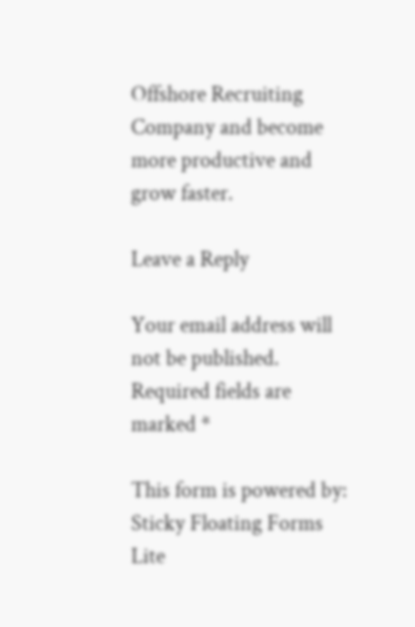Offshore Recruiting Company and become more productive and grow faster.

Leave a Reply

Your email address will not be published. Required fields are marked *

This form is powered by: Sticky Floating Forms Lite